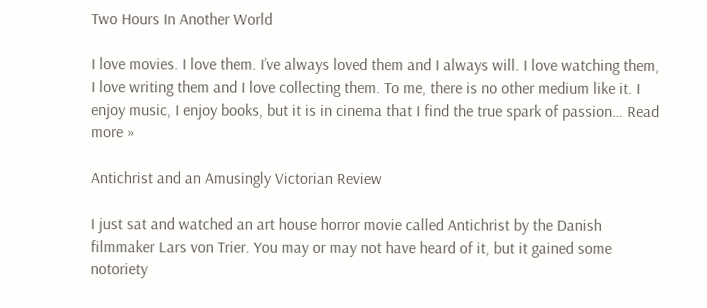Two Hours In Another World

I love movies. I love them. I’ve always loved them and I always will. I love watching them, I love writing them and I love collecting them. To me, there is no other medium like it. I enjoy music, I enjoy books, but it is in cinema that I find the true spark of passion… Read more »

Antichrist and an Amusingly Victorian Review

I just sat and watched an art house horror movie called Antichrist by the Danish filmmaker Lars von Trier. You may or may not have heard of it, but it gained some notoriety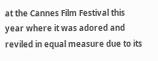at the Cannes Film Festival this year where it was adored and reviled in equal measure due to its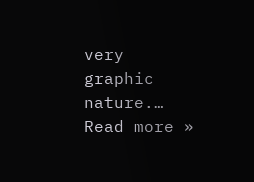very graphic nature.… Read more »